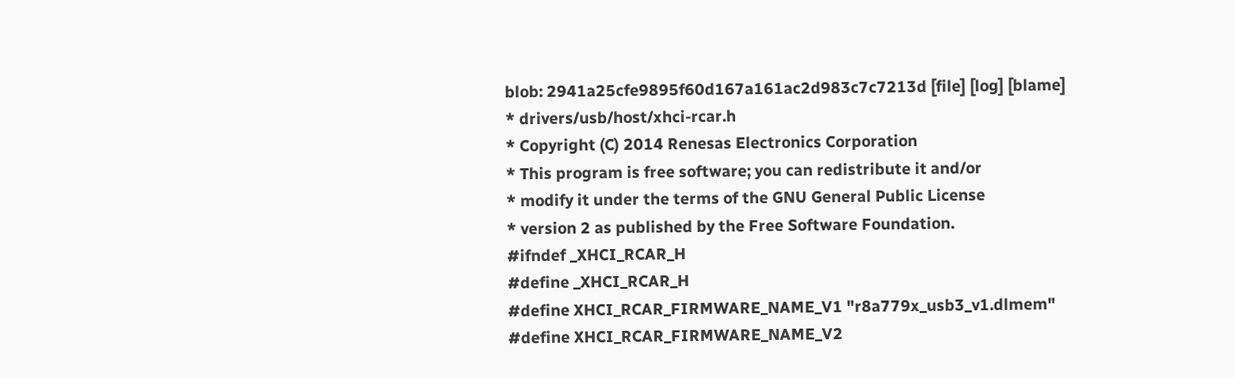blob: 2941a25cfe9895f60d167a161ac2d983c7c7213d [file] [log] [blame]
* drivers/usb/host/xhci-rcar.h
* Copyright (C) 2014 Renesas Electronics Corporation
* This program is free software; you can redistribute it and/or
* modify it under the terms of the GNU General Public License
* version 2 as published by the Free Software Foundation.
#ifndef _XHCI_RCAR_H
#define _XHCI_RCAR_H
#define XHCI_RCAR_FIRMWARE_NAME_V1 "r8a779x_usb3_v1.dlmem"
#define XHCI_RCAR_FIRMWARE_NAME_V2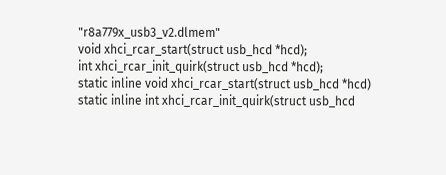"r8a779x_usb3_v2.dlmem"
void xhci_rcar_start(struct usb_hcd *hcd);
int xhci_rcar_init_quirk(struct usb_hcd *hcd);
static inline void xhci_rcar_start(struct usb_hcd *hcd)
static inline int xhci_rcar_init_quirk(struct usb_hcd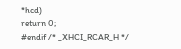*hcd)
return 0;
#endif /* _XHCI_RCAR_H */